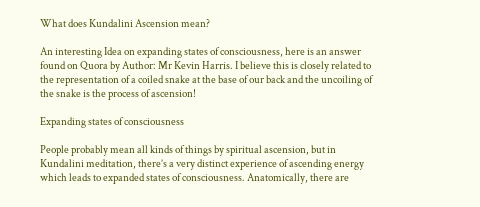What does Kundalini Ascension mean?

An interesting Idea on expanding states of consciousness, here is an answer found on Quora by Author: Mr Kevin Harris. I believe this is closely related to the representation of a coiled snake at the base of our back and the uncoiling of the snake is the process of ascension!

Expanding states of consciousness

People probably mean all kinds of things by spiritual ascension, but in Kundalini meditation, there’s a very distinct experience of ascending energy which leads to expanded states of consciousness. Anatomically, there are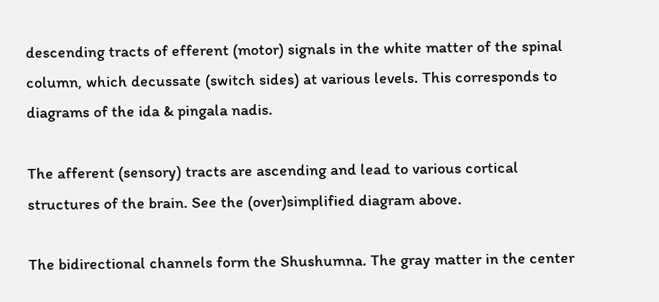descending tracts of efferent (motor) signals in the white matter of the spinal column, which decussate (switch sides) at various levels. This corresponds to diagrams of the ida & pingala nadis.

The afferent (sensory) tracts are ascending and lead to various cortical structures of the brain. See the (over)simplified diagram above.

The bidirectional channels form the Shushumna. The gray matter in the center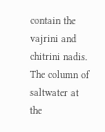contain the vajrini and chitrini nadis. The column of saltwater at the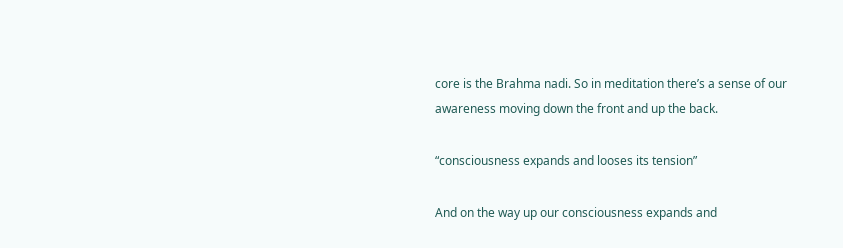core is the Brahma nadi. So in meditation there’s a sense of our awareness moving down the front and up the back.

“consciousness expands and looses its tension”

And on the way up our consciousness expands and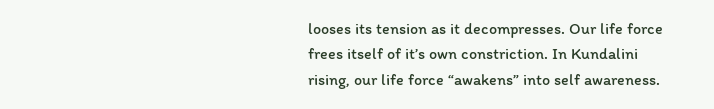looses its tension as it decompresses. Our life force frees itself of it’s own constriction. In Kundalini rising, our life force “awakens” into self awareness.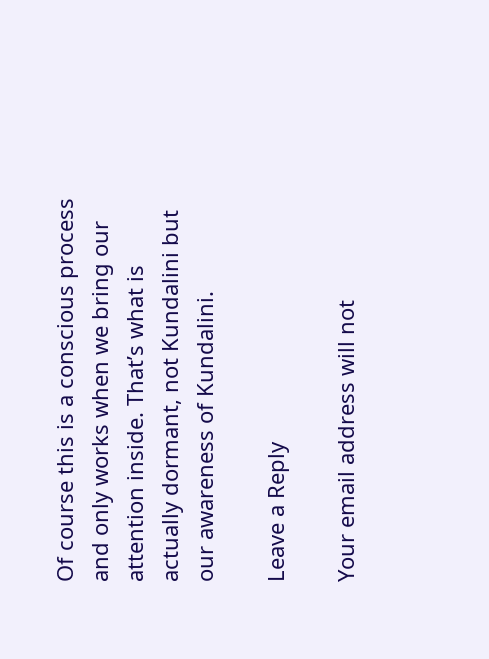Of course this is a conscious process and only works when we bring our attention inside. That’s what is actually dormant, not Kundalini but our awareness of Kundalini.

Leave a Reply

Your email address will not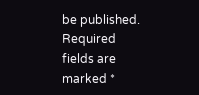be published. Required fields are marked *